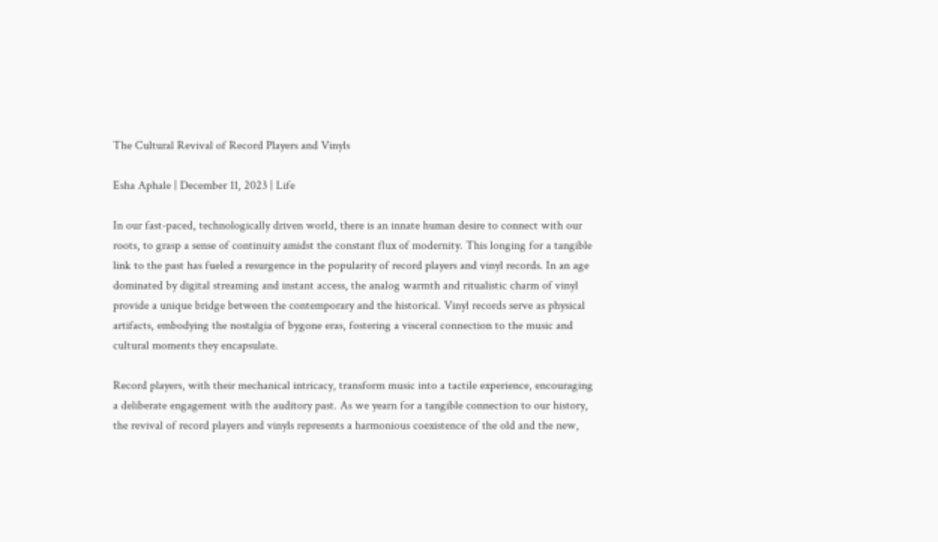The Cultural Revival of Record Players and Vinyls

Esha Aphale | December 11, 2023 | Life

In our fast-paced, technologically driven world, there is an innate human desire to connect with our roots, to grasp a sense of continuity amidst the constant flux of modernity. This longing for a tangible link to the past has fueled a resurgence in the popularity of record players and vinyl records. In an age dominated by digital streaming and instant access, the analog warmth and ritualistic charm of vinyl provide a unique bridge between the contemporary and the historical. Vinyl records serve as physical artifacts, embodying the nostalgia of bygone eras, fostering a visceral connection to the music and cultural moments they encapsulate.

Record players, with their mechanical intricacy, transform music into a tactile experience, encouraging a deliberate engagement with the auditory past. As we yearn for a tangible connection to our history, the revival of record players and vinyls represents a harmonious coexistence of the old and the new,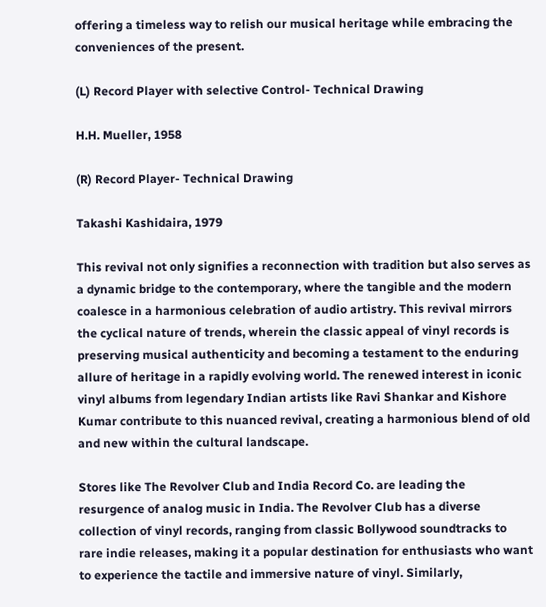offering a timeless way to relish our musical heritage while embracing the conveniences of the present.

(L) Record Player with selective Control- Technical Drawing

H.H. Mueller, 1958

(R) Record Player- Technical Drawing

Takashi Kashidaira, 1979

This revival not only signifies a reconnection with tradition but also serves as a dynamic bridge to the contemporary, where the tangible and the modern coalesce in a harmonious celebration of audio artistry. This revival mirrors the cyclical nature of trends, wherein the classic appeal of vinyl records is preserving musical authenticity and becoming a testament to the enduring allure of heritage in a rapidly evolving world. The renewed interest in iconic vinyl albums from legendary Indian artists like Ravi Shankar and Kishore Kumar contribute to this nuanced revival, creating a harmonious blend of old and new within the cultural landscape.

Stores like The Revolver Club and India Record Co. are leading the resurgence of analog music in India. The Revolver Club has a diverse collection of vinyl records, ranging from classic Bollywood soundtracks to rare indie releases, making it a popular destination for enthusiasts who want to experience the tactile and immersive nature of vinyl. Similarly,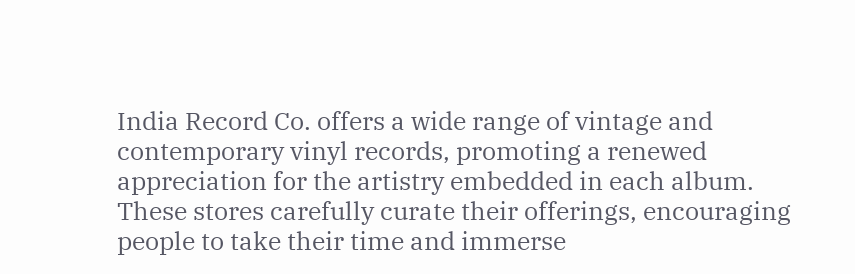India Record Co. offers a wide range of vintage and contemporary vinyl records, promoting a renewed appreciation for the artistry embedded in each album. These stores carefully curate their offerings, encouraging people to take their time and immerse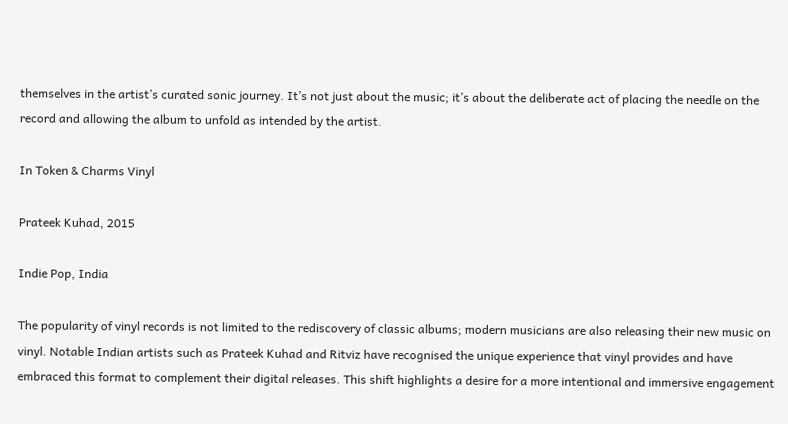themselves in the artist’s curated sonic journey. It’s not just about the music; it’s about the deliberate act of placing the needle on the record and allowing the album to unfold as intended by the artist.

In Token & Charms Vinyl

Prateek Kuhad, 2015

Indie Pop, India

The popularity of vinyl records is not limited to the rediscovery of classic albums; modern musicians are also releasing their new music on vinyl. Notable Indian artists such as Prateek Kuhad and Ritviz have recognised the unique experience that vinyl provides and have embraced this format to complement their digital releases. This shift highlights a desire for a more intentional and immersive engagement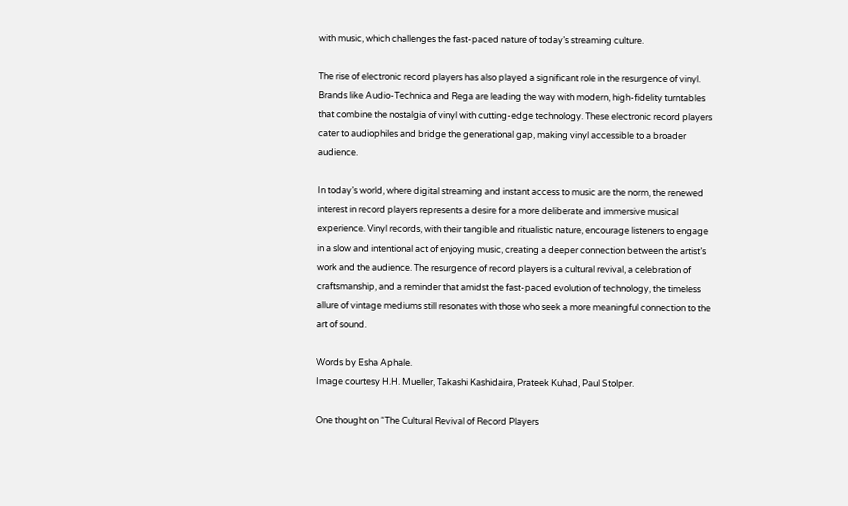with music, which challenges the fast-paced nature of today’s streaming culture.

The rise of electronic record players has also played a significant role in the resurgence of vinyl. Brands like Audio-Technica and Rega are leading the way with modern, high-fidelity turntables that combine the nostalgia of vinyl with cutting-edge technology. These electronic record players cater to audiophiles and bridge the generational gap, making vinyl accessible to a broader audience.

In today’s world, where digital streaming and instant access to music are the norm, the renewed interest in record players represents a desire for a more deliberate and immersive musical experience. Vinyl records, with their tangible and ritualistic nature, encourage listeners to engage in a slow and intentional act of enjoying music, creating a deeper connection between the artist’s work and the audience. The resurgence of record players is a cultural revival, a celebration of craftsmanship, and a reminder that amidst the fast-paced evolution of technology, the timeless allure of vintage mediums still resonates with those who seek a more meaningful connection to the art of sound.

Words by Esha Aphale.
Image courtesy H.H. Mueller, Takashi Kashidaira, Prateek Kuhad, Paul Stolper.

One thought on “The Cultural Revival of Record Players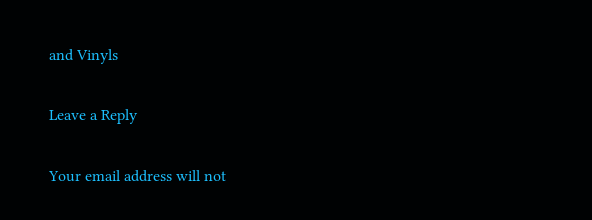and Vinyls

Leave a Reply

Your email address will not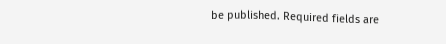be published. Required fields are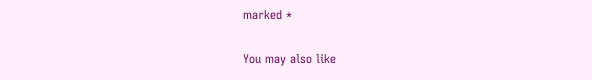marked *

You may also like